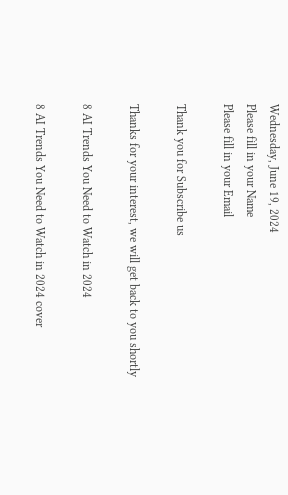Wednesday, June 19, 2024
Please fill in your Name
Please fill in your Email

Thank you for Subscribe us

Thanks for your interest, we will get back to you shortly

8 AI Trends You Need to Watch in 2024

8 AI Trends You Need to Watch in 2024 cover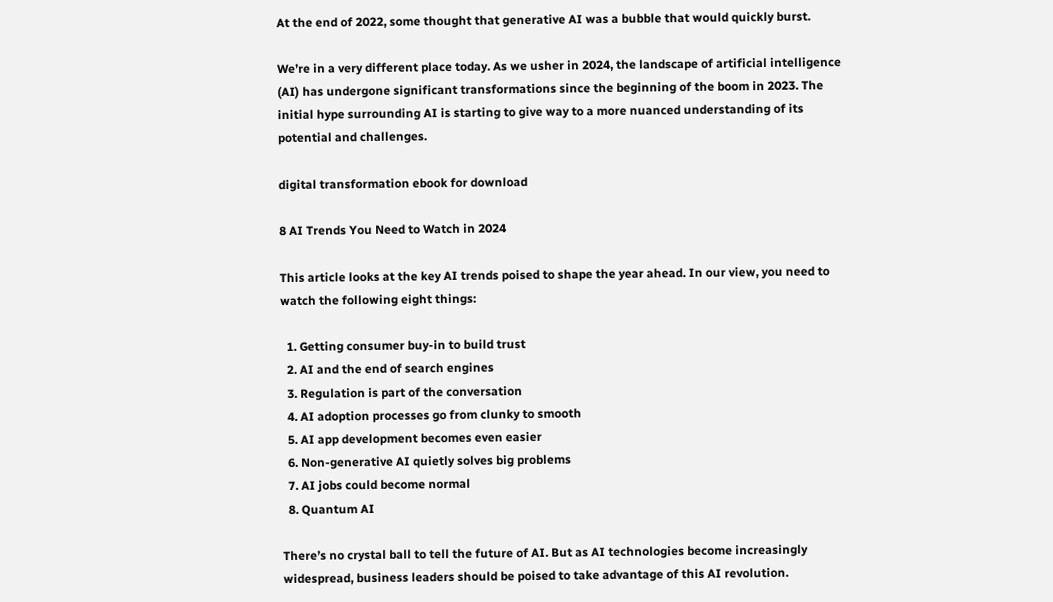At the end of 2022, some thought that generative AI was a bubble that would quickly burst.

We’re in a very different place today. As we usher in 2024, the landscape of artificial intelligence (AI) has undergone significant transformations since the beginning of the boom in 2023. The initial hype surrounding AI is starting to give way to a more nuanced understanding of its potential and challenges.

digital transformation ebook for download

8 AI Trends You Need to Watch in 2024

This article looks at the key AI trends poised to shape the year ahead. In our view, you need to watch the following eight things:

  1. Getting consumer buy-in to build trust
  2. AI and the end of search engines
  3. Regulation is part of the conversation
  4. AI adoption processes go from clunky to smooth
  5. AI app development becomes even easier
  6. Non-generative AI quietly solves big problems
  7. AI jobs could become normal
  8. Quantum AI

There’s no crystal ball to tell the future of AI. But as AI technologies become increasingly widespread, business leaders should be poised to take advantage of this AI revolution.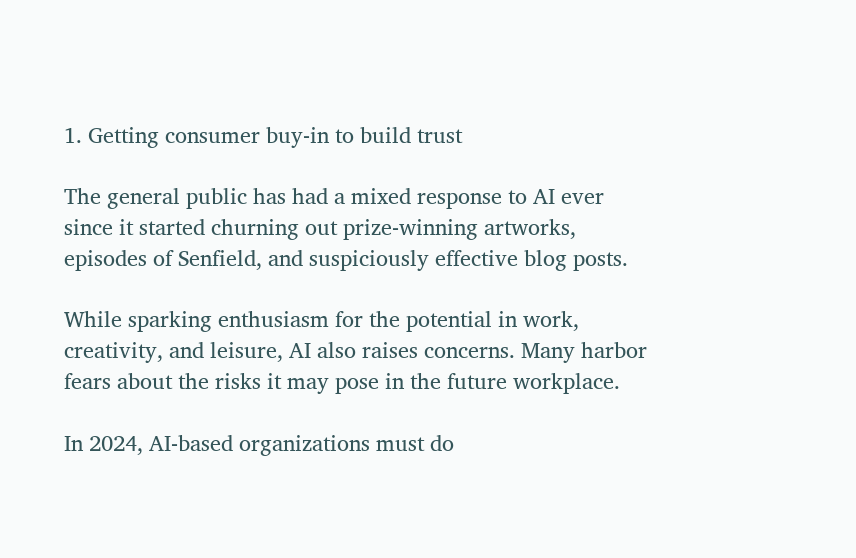1. Getting consumer buy-in to build trust

The general public has had a mixed response to AI ever since it started churning out prize-winning artworks, episodes of Senfield, and suspiciously effective blog posts.

While sparking enthusiasm for the potential in work, creativity, and leisure, AI also raises concerns. Many harbor fears about the risks it may pose in the future workplace.

In 2024, AI-based organizations must do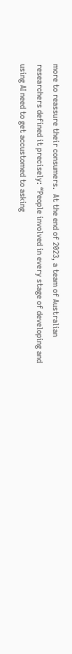more to reassure their consumers.  At the end of 2023, a team of Australian researchers defined it precisely: “People involved in every stage of developing and using AI need to get accustomed to asking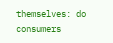themselves: do consumers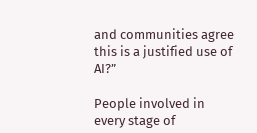and communities agree this is a justified use of AI?”

People involved in every stage of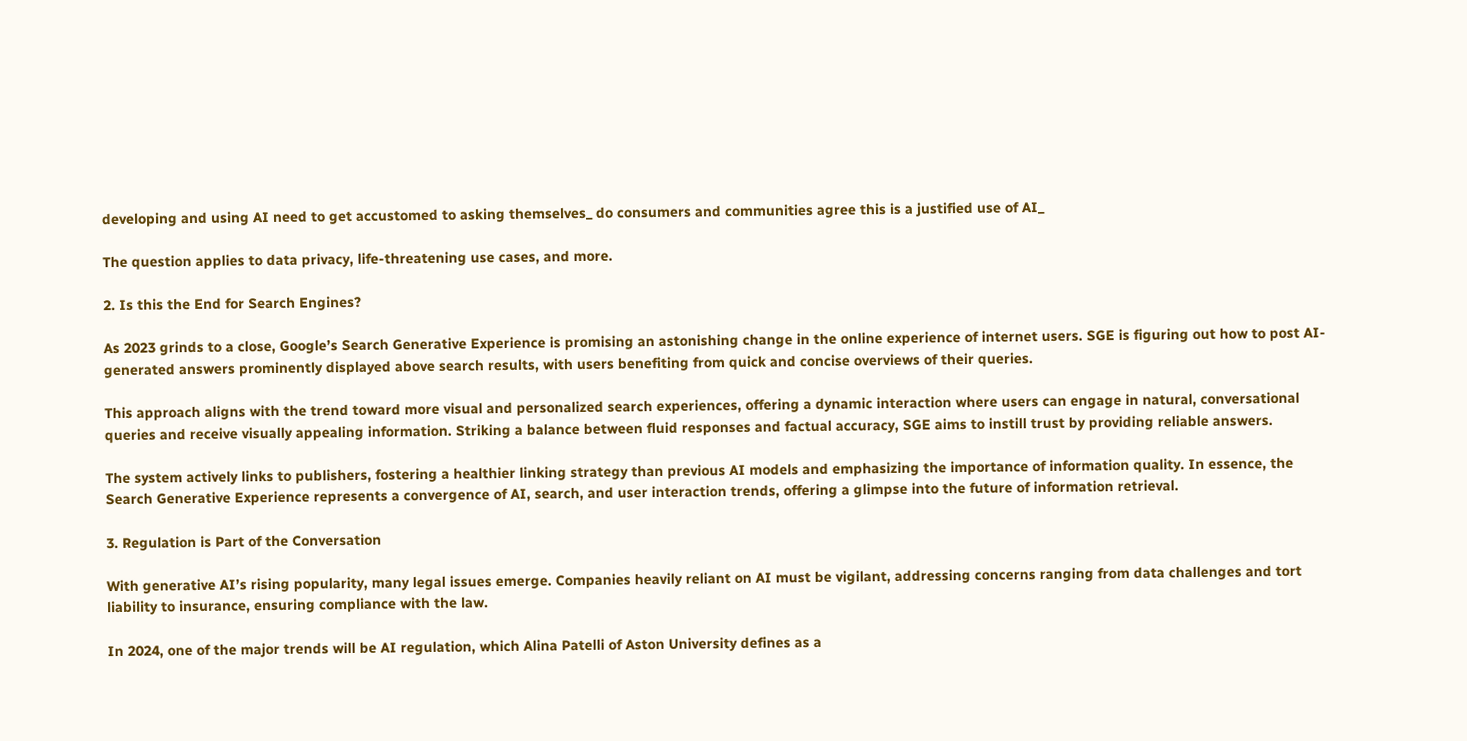developing and using AI need to get accustomed to asking themselves_ do consumers and communities agree this is a justified use of AI_

The question applies to data privacy, life-threatening use cases, and more.

2. Is this the End for Search Engines?

As 2023 grinds to a close, Google’s Search Generative Experience is promising an astonishing change in the online experience of internet users. SGE is figuring out how to post AI-generated answers prominently displayed above search results, with users benefiting from quick and concise overviews of their queries.

This approach aligns with the trend toward more visual and personalized search experiences, offering a dynamic interaction where users can engage in natural, conversational queries and receive visually appealing information. Striking a balance between fluid responses and factual accuracy, SGE aims to instill trust by providing reliable answers.

The system actively links to publishers, fostering a healthier linking strategy than previous AI models and emphasizing the importance of information quality. In essence, the Search Generative Experience represents a convergence of AI, search, and user interaction trends, offering a glimpse into the future of information retrieval.

3. Regulation is Part of the Conversation

With generative AI’s rising popularity, many legal issues emerge. Companies heavily reliant on AI must be vigilant, addressing concerns ranging from data challenges and tort liability to insurance, ensuring compliance with the law.

In 2024, one of the major trends will be AI regulation, which Alina Patelli of Aston University defines as a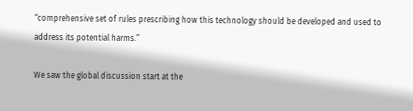“comprehensive set of rules prescribing how this technology should be developed and used to address its potential harms.”

We saw the global discussion start at the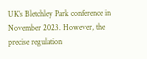UK’s Bletchley Park conference in November 2023. However, the precise regulation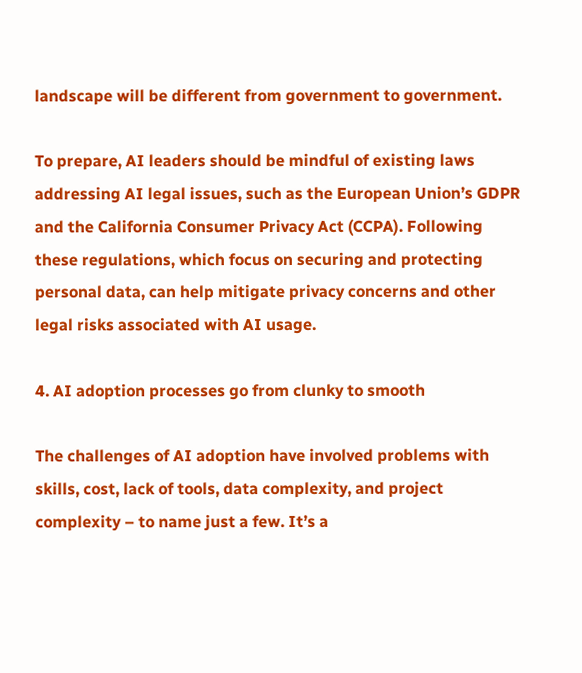landscape will be different from government to government.

To prepare, AI leaders should be mindful of existing laws addressing AI legal issues, such as the European Union’s GDPR and the California Consumer Privacy Act (CCPA). Following these regulations, which focus on securing and protecting personal data, can help mitigate privacy concerns and other legal risks associated with AI usage.

4. AI adoption processes go from clunky to smooth

The challenges of AI adoption have involved problems with skills, cost, lack of tools, data complexity, and project complexity – to name just a few. It’s a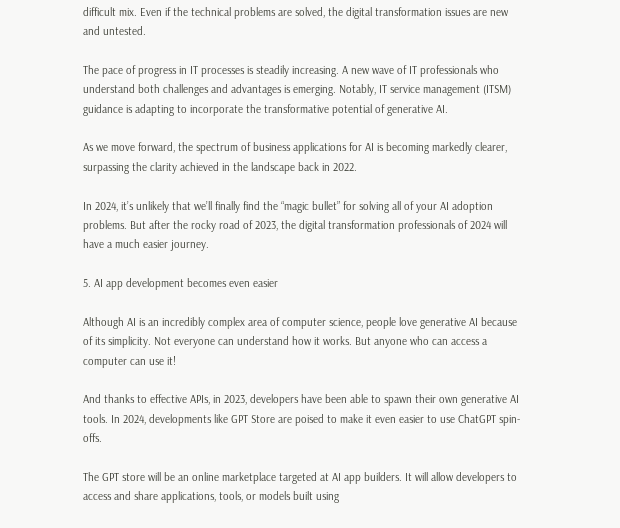difficult mix. Even if the technical problems are solved, the digital transformation issues are new and untested.

The pace of progress in IT processes is steadily increasing. A new wave of IT professionals who understand both challenges and advantages is emerging. Notably, IT service management (ITSM) guidance is adapting to incorporate the transformative potential of generative AI.

As we move forward, the spectrum of business applications for AI is becoming markedly clearer, surpassing the clarity achieved in the landscape back in 2022.

In 2024, it’s unlikely that we’ll finally find the “magic bullet” for solving all of your AI adoption problems. But after the rocky road of 2023, the digital transformation professionals of 2024 will have a much easier journey.

5. AI app development becomes even easier

Although AI is an incredibly complex area of computer science, people love generative AI because of its simplicity. Not everyone can understand how it works. But anyone who can access a computer can use it!

And thanks to effective APIs, in 2023, developers have been able to spawn their own generative AI tools. In 2024, developments like GPT Store are poised to make it even easier to use ChatGPT spin-offs.

The GPT store will be an online marketplace targeted at AI app builders. It will allow developers to access and share applications, tools, or models built using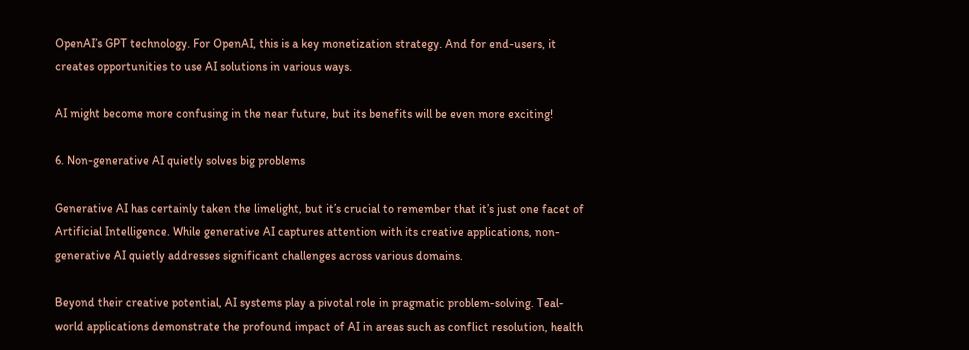OpenAI’s GPT technology. For OpenAI, this is a key monetization strategy. And for end-users, it creates opportunities to use AI solutions in various ways.

AI might become more confusing in the near future, but its benefits will be even more exciting!

6. Non-generative AI quietly solves big problems

Generative AI has certainly taken the limelight, but it’s crucial to remember that it’s just one facet of Artificial Intelligence. While generative AI captures attention with its creative applications, non-generative AI quietly addresses significant challenges across various domains.

Beyond their creative potential, AI systems play a pivotal role in pragmatic problem-solving. Teal-world applications demonstrate the profound impact of AI in areas such as conflict resolution, health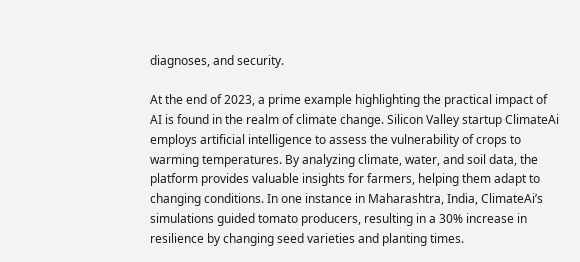diagnoses, and security.

At the end of 2023, a prime example highlighting the practical impact of AI is found in the realm of climate change. Silicon Valley startup ClimateAi employs artificial intelligence to assess the vulnerability of crops to warming temperatures. By analyzing climate, water, and soil data, the platform provides valuable insights for farmers, helping them adapt to changing conditions. In one instance in Maharashtra, India, ClimateAi’s simulations guided tomato producers, resulting in a 30% increase in resilience by changing seed varieties and planting times.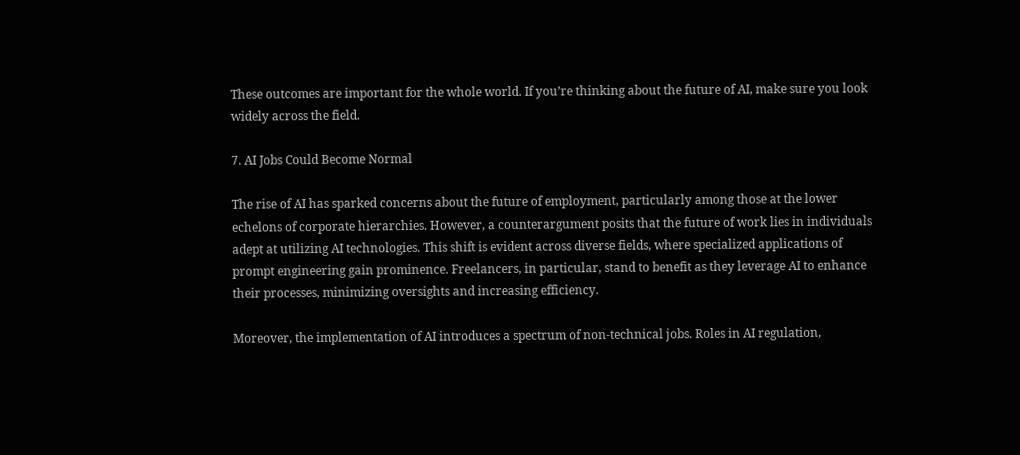These outcomes are important for the whole world. If you’re thinking about the future of AI, make sure you look widely across the field.

7. AI Jobs Could Become Normal

The rise of AI has sparked concerns about the future of employment, particularly among those at the lower echelons of corporate hierarchies. However, a counterargument posits that the future of work lies in individuals adept at utilizing AI technologies. This shift is evident across diverse fields, where specialized applications of prompt engineering gain prominence. Freelancers, in particular, stand to benefit as they leverage AI to enhance their processes, minimizing oversights and increasing efficiency.

Moreover, the implementation of AI introduces a spectrum of non-technical jobs. Roles in AI regulation,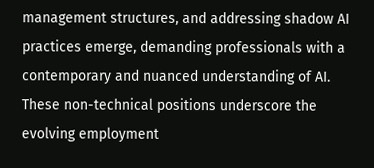management structures, and addressing shadow AI practices emerge, demanding professionals with a contemporary and nuanced understanding of AI. These non-technical positions underscore the evolving employment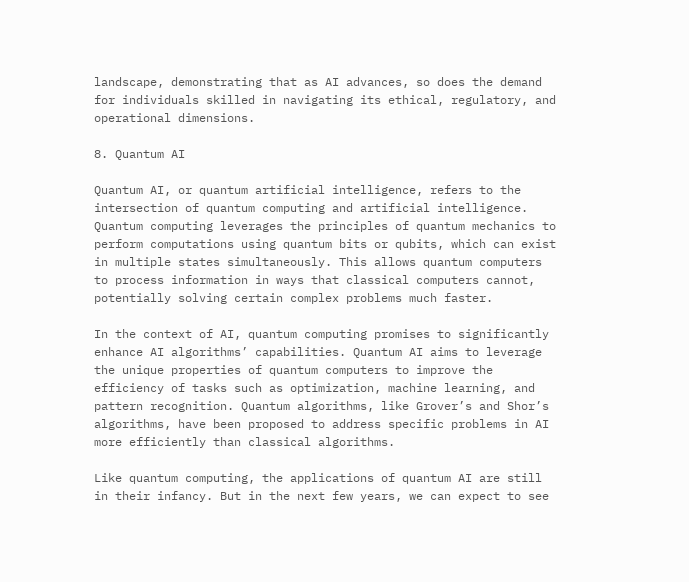landscape, demonstrating that as AI advances, so does the demand for individuals skilled in navigating its ethical, regulatory, and operational dimensions.

8. Quantum AI

Quantum AI, or quantum artificial intelligence, refers to the intersection of quantum computing and artificial intelligence. Quantum computing leverages the principles of quantum mechanics to perform computations using quantum bits or qubits, which can exist in multiple states simultaneously. This allows quantum computers to process information in ways that classical computers cannot, potentially solving certain complex problems much faster.

In the context of AI, quantum computing promises to significantly enhance AI algorithms’ capabilities. Quantum AI aims to leverage the unique properties of quantum computers to improve the efficiency of tasks such as optimization, machine learning, and pattern recognition. Quantum algorithms, like Grover’s and Shor’s algorithms, have been proposed to address specific problems in AI more efficiently than classical algorithms.

Like quantum computing, the applications of quantum AI are still in their infancy. But in the next few years, we can expect to see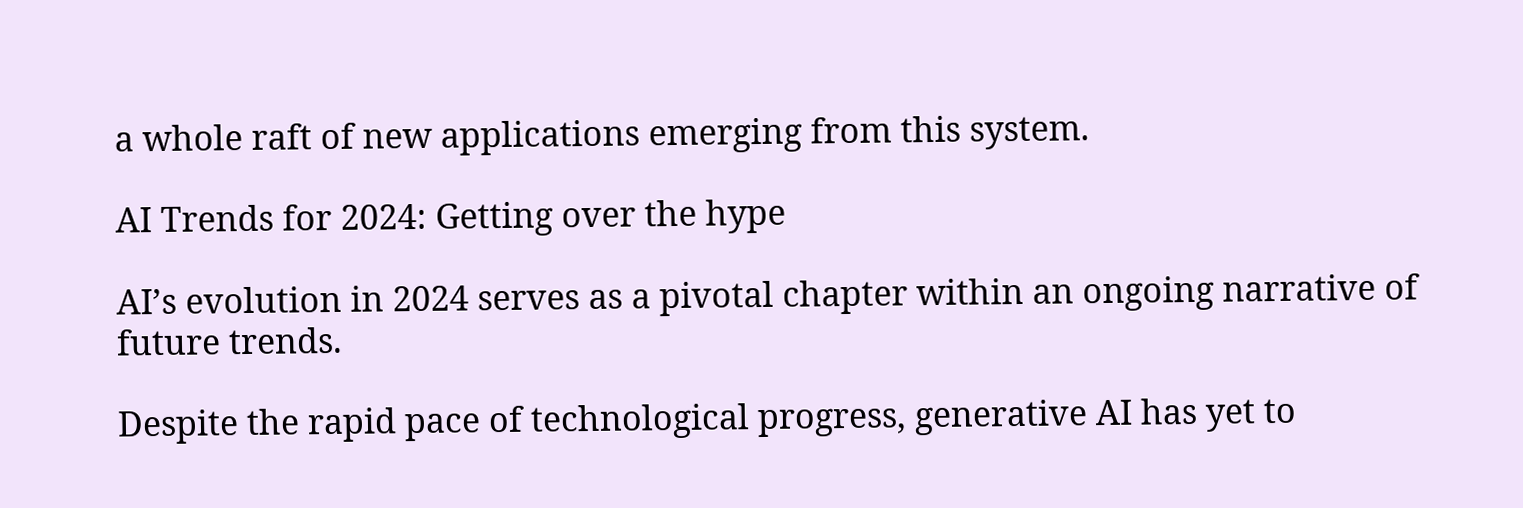a whole raft of new applications emerging from this system.

AI Trends for 2024: Getting over the hype

AI’s evolution in 2024 serves as a pivotal chapter within an ongoing narrative of future trends.

Despite the rapid pace of technological progress, generative AI has yet to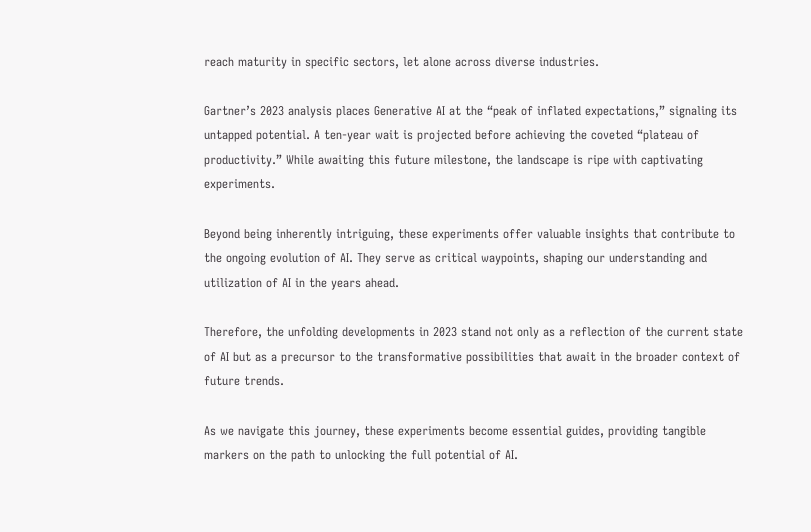reach maturity in specific sectors, let alone across diverse industries.

Gartner’s 2023 analysis places Generative AI at the “peak of inflated expectations,” signaling its untapped potential. A ten-year wait is projected before achieving the coveted “plateau of productivity.” While awaiting this future milestone, the landscape is ripe with captivating experiments.

Beyond being inherently intriguing, these experiments offer valuable insights that contribute to the ongoing evolution of AI. They serve as critical waypoints, shaping our understanding and utilization of AI in the years ahead.

Therefore, the unfolding developments in 2023 stand not only as a reflection of the current state of AI but as a precursor to the transformative possibilities that await in the broader context of future trends.

As we navigate this journey, these experiments become essential guides, providing tangible markers on the path to unlocking the full potential of AI.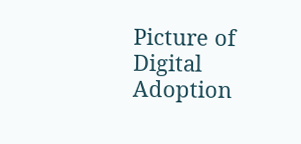Picture of Digital Adoption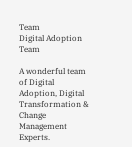Team
Digital Adoption Team

A wonderful team of Digital Adoption, Digital Transformation & Change Management Experts.